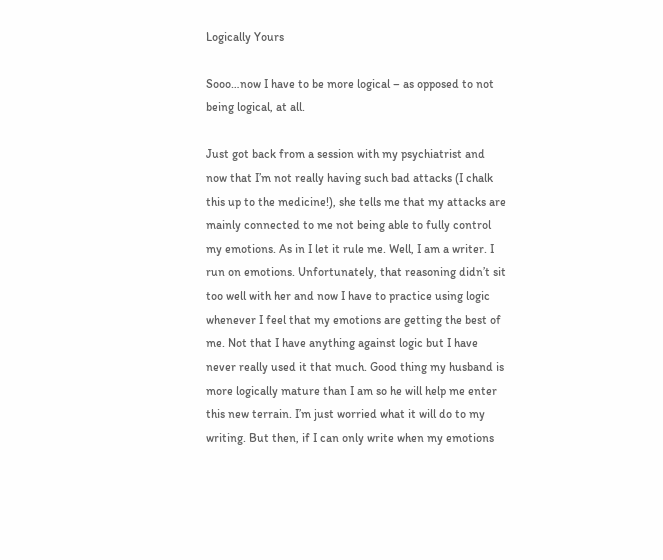Logically Yours

Sooo…now I have to be more logical – as opposed to not being logical, at all.

Just got back from a session with my psychiatrist and now that I’m not really having such bad attacks (I chalk this up to the medicine!), she tells me that my attacks are mainly connected to me not being able to fully control my emotions. As in I let it rule me. Well, I am a writer. I run on emotions. Unfortunately, that reasoning didn’t sit too well with her and now I have to practice using logic whenever I feel that my emotions are getting the best of me. Not that I have anything against logic but I have never really used it that much. Good thing my husband is more logically mature than I am so he will help me enter this new terrain. I’m just worried what it will do to my writing. But then, if I can only write when my emotions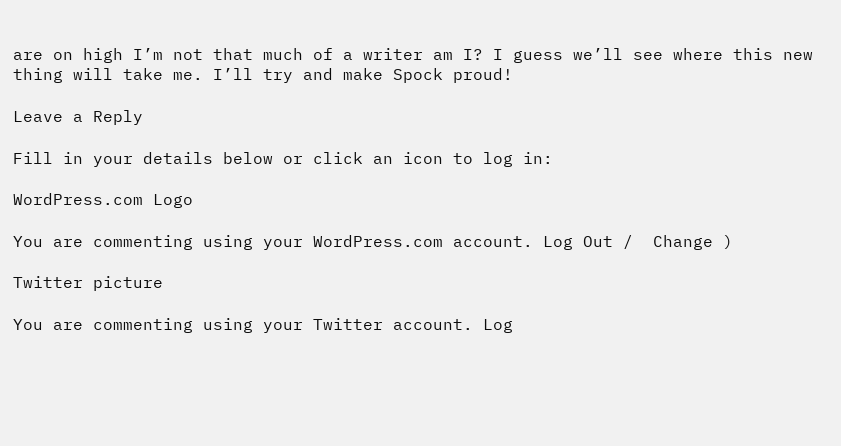are on high I’m not that much of a writer am I? I guess we’ll see where this new thing will take me. I’ll try and make Spock proud!

Leave a Reply

Fill in your details below or click an icon to log in:

WordPress.com Logo

You are commenting using your WordPress.com account. Log Out /  Change )

Twitter picture

You are commenting using your Twitter account. Log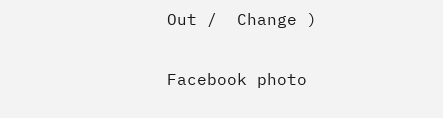Out /  Change )

Facebook photo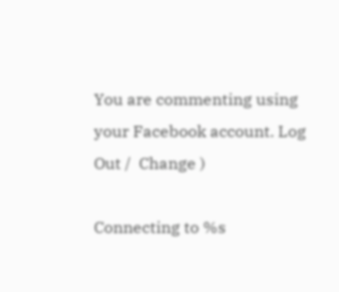You are commenting using your Facebook account. Log Out /  Change )

Connecting to %s